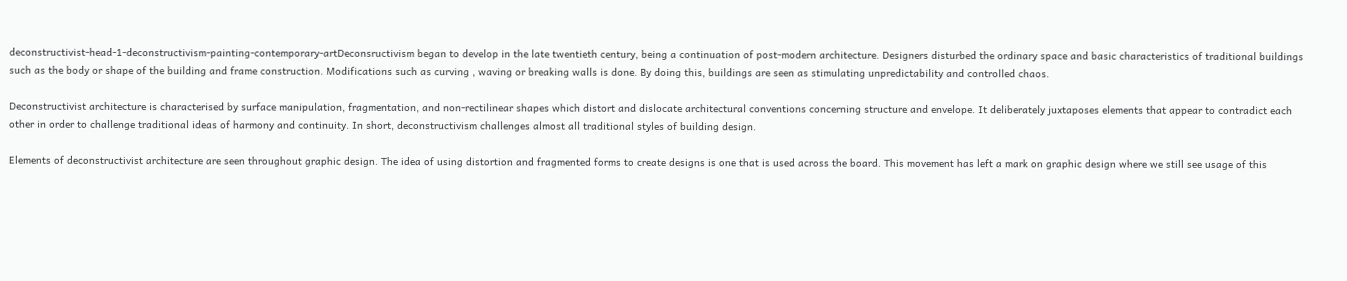deconstructivist-head-1-deconstructivism-painting-contemporary-artDeconsructivism began to develop in the late twentieth century, being a continuation of post-modern architecture. Designers disturbed the ordinary space and basic characteristics of traditional buildings such as the body or shape of the building and frame construction. Modifications such as curving , waving or breaking walls is done. By doing this, buildings are seen as stimulating unpredictability and controlled chaos.

Deconstructivist architecture is characterised by surface manipulation, fragmentation, and non-rectilinear shapes which distort and dislocate architectural conventions concerning structure and envelope. It deliberately juxtaposes elements that appear to contradict each other in order to challenge traditional ideas of harmony and continuity. In short, deconstructivism challenges almost all traditional styles of building design.

Elements of deconstructivist architecture are seen throughout graphic design. The idea of using distortion and fragmented forms to create designs is one that is used across the board. This movement has left a mark on graphic design where we still see usage of this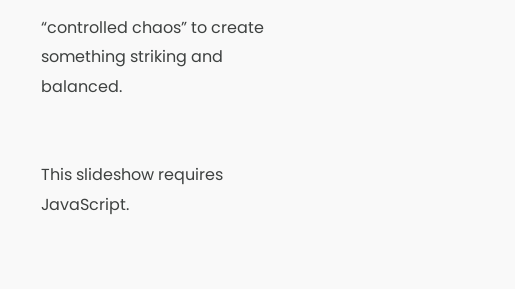“controlled chaos” to create something striking and balanced.


This slideshow requires JavaScript.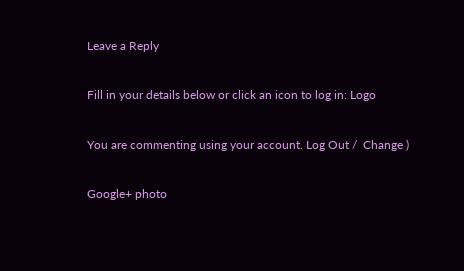Leave a Reply

Fill in your details below or click an icon to log in: Logo

You are commenting using your account. Log Out /  Change )

Google+ photo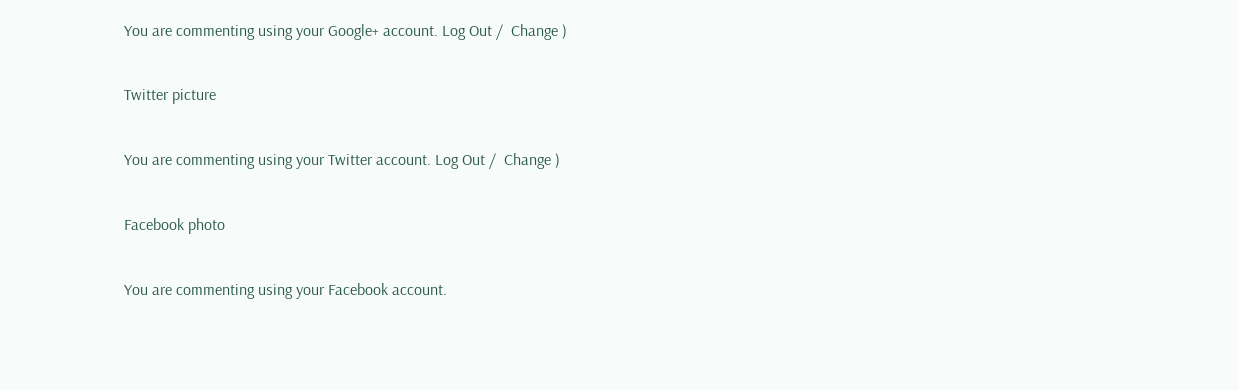You are commenting using your Google+ account. Log Out /  Change )

Twitter picture

You are commenting using your Twitter account. Log Out /  Change )

Facebook photo

You are commenting using your Facebook account.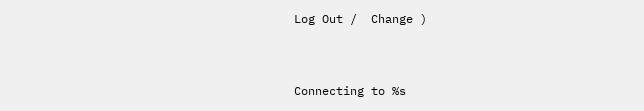Log Out /  Change )


Connecting to %s